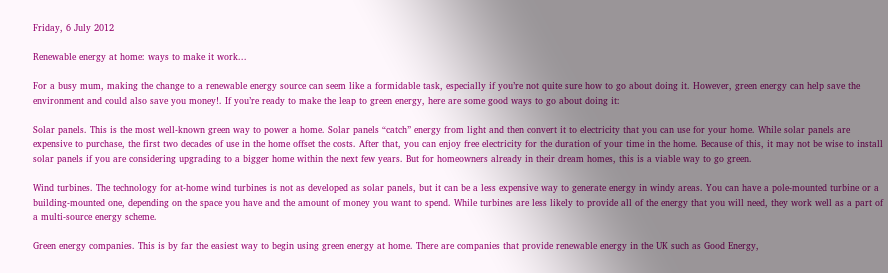Friday, 6 July 2012

Renewable energy at home: ways to make it work...

For a busy mum, making the change to a renewable energy source can seem like a formidable task, especially if you’re not quite sure how to go about doing it. However, green energy can help save the environment and could also save you money!. If you’re ready to make the leap to green energy, here are some good ways to go about doing it:

Solar panels. This is the most well-known green way to power a home. Solar panels “catch” energy from light and then convert it to electricity that you can use for your home. While solar panels are expensive to purchase, the first two decades of use in the home offset the costs. After that, you can enjoy free electricity for the duration of your time in the home. Because of this, it may not be wise to install solar panels if you are considering upgrading to a bigger home within the next few years. But for homeowners already in their dream homes, this is a viable way to go green.

Wind turbines. The technology for at-home wind turbines is not as developed as solar panels, but it can be a less expensive way to generate energy in windy areas. You can have a pole-mounted turbine or a building-mounted one, depending on the space you have and the amount of money you want to spend. While turbines are less likely to provide all of the energy that you will need, they work well as a part of a multi-source energy scheme.

Green energy companies. This is by far the easiest way to begin using green energy at home. There are companies that provide renewable energy in the UK such as Good Energy,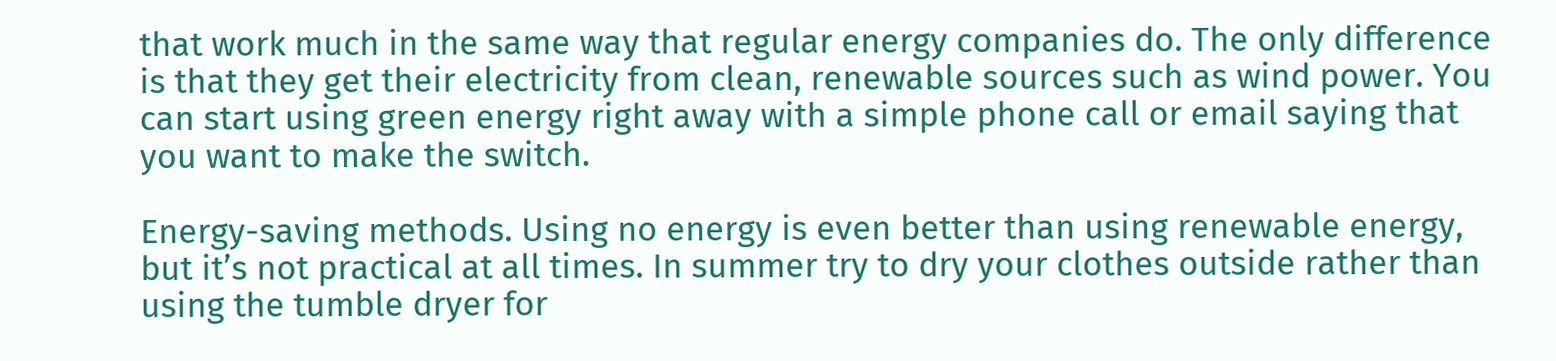that work much in the same way that regular energy companies do. The only difference is that they get their electricity from clean, renewable sources such as wind power. You can start using green energy right away with a simple phone call or email saying that you want to make the switch.

Energy-saving methods. Using no energy is even better than using renewable energy, but it’s not practical at all times. In summer try to dry your clothes outside rather than using the tumble dryer for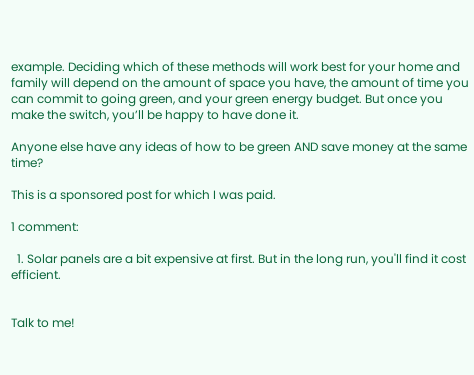example. Deciding which of these methods will work best for your home and family will depend on the amount of space you have, the amount of time you can commit to going green, and your green energy budget. But once you make the switch, you’ll be happy to have done it.

Anyone else have any ideas of how to be green AND save money at the same time?

This is a sponsored post for which I was paid.

1 comment:

  1. Solar panels are a bit expensive at first. But in the long run, you'll find it cost efficient.


Talk to me!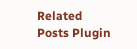Related Posts Plugin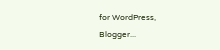for WordPress, Blogger...